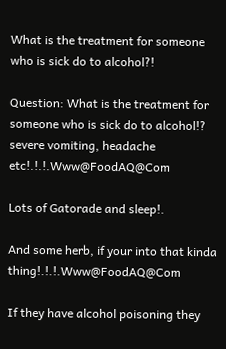What is the treatment for someone who is sick do to alcohol?!

Question: What is the treatment for someone who is sick do to alcohol!?
severe vomiting, headache etc!.!.!.Www@FoodAQ@Com

Lots of Gatorade and sleep!.

And some herb, if your into that kinda thing!.!.!.Www@FoodAQ@Com

If they have alcohol poisoning they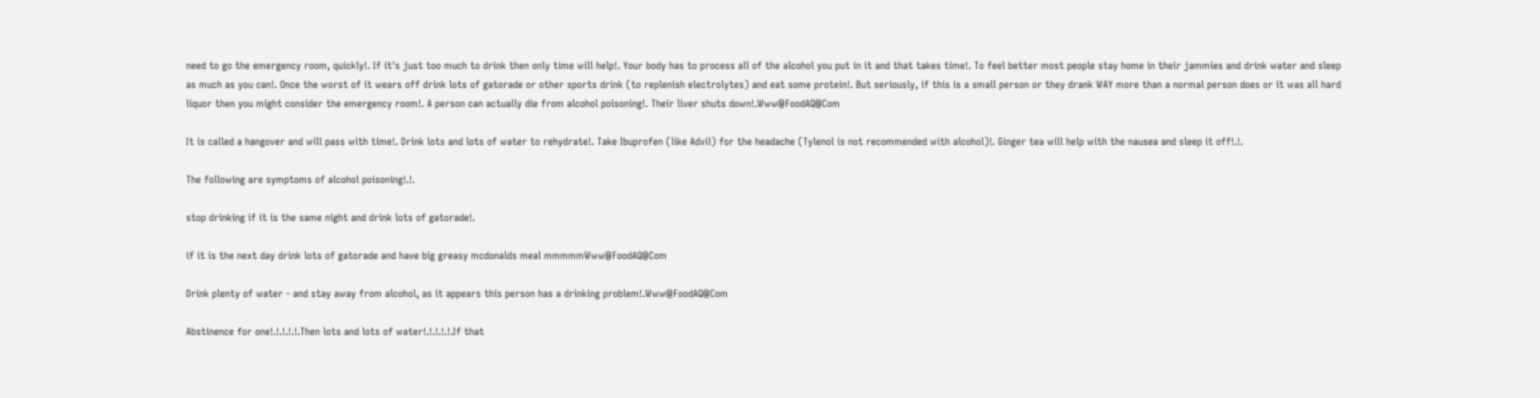need to go the emergency room, quickly!. If it's just too much to drink then only time will help!. Your body has to process all of the alcohol you put in it and that takes time!. To feel better most people stay home in their jammies and drink water and sleep as much as you can!. Once the worst of it wears off drink lots of gatorade or other sports drink (to replenish electrolytes) and eat some protein!. But seriously, if this is a small person or they drank WAY more than a normal person does or it was all hard liquor then you might consider the emergency room!. A person can actually die from alcohol poisoning!. Their liver shuts down!.Www@FoodAQ@Com

It is called a hangover and will pass with time!. Drink lots and lots of water to rehydrate!. Take Ibuprofen (like Advil) for the headache (Tylenol is not recommended with alcohol)!. Ginger tea will help with the nausea and sleep it off!.!.

The following are symptoms of alcohol poisoning!.!.

stop drinking if it is the same night and drink lots of gatorade!.

if it is the next day drink lots of gatorade and have big greasy mcdonalds meal mmmmmWww@FoodAQ@Com

Drink plenty of water - and stay away from alcohol, as it appears this person has a drinking problem!.Www@FoodAQ@Com

Abstinence for one!.!.!.!.!.Then lots and lots of water!.!.!.!.!.If that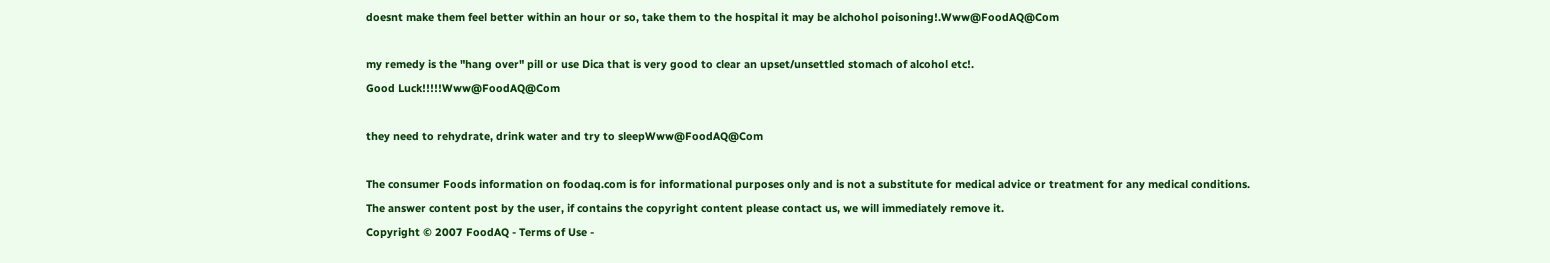doesnt make them feel better within an hour or so, take them to the hospital it may be alchohol poisoning!.Www@FoodAQ@Com

my remedy is the "hang over" pill or use Dica that is very good to clear an upset/unsettled stomach of alcohol etc!.
Good Luck!!!!!Www@FoodAQ@Com

they need to rehydrate, drink water and try to sleepWww@FoodAQ@Com

The consumer Foods information on foodaq.com is for informational purposes only and is not a substitute for medical advice or treatment for any medical conditions.
The answer content post by the user, if contains the copyright content please contact us, we will immediately remove it.
Copyright © 2007 FoodAQ - Terms of Use -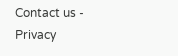Contact us - Privacy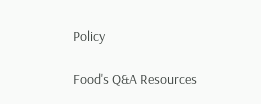Policy

Food's Q&A Resources